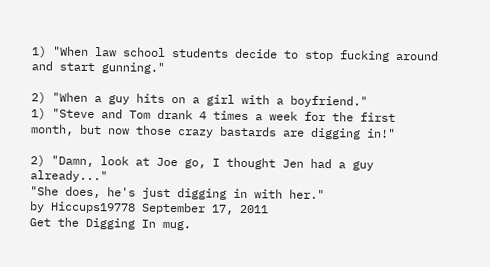1) "When law school students decide to stop fucking around and start gunning."

2) "When a guy hits on a girl with a boyfriend."
1) "Steve and Tom drank 4 times a week for the first month, but now those crazy bastards are digging in!"

2) "Damn, look at Joe go, I thought Jen had a guy already..."
"She does, he's just digging in with her."
by Hiccups19778 September 17, 2011
Get the Digging In mug.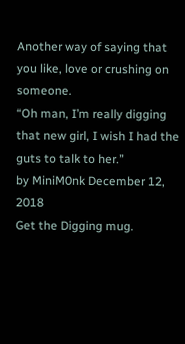Another way of saying that you like, love or crushing on someone.
“Oh man, I’m really digging that new girl, I wish I had the guts to talk to her.”
by MiniM0nk December 12, 2018
Get the Digging mug.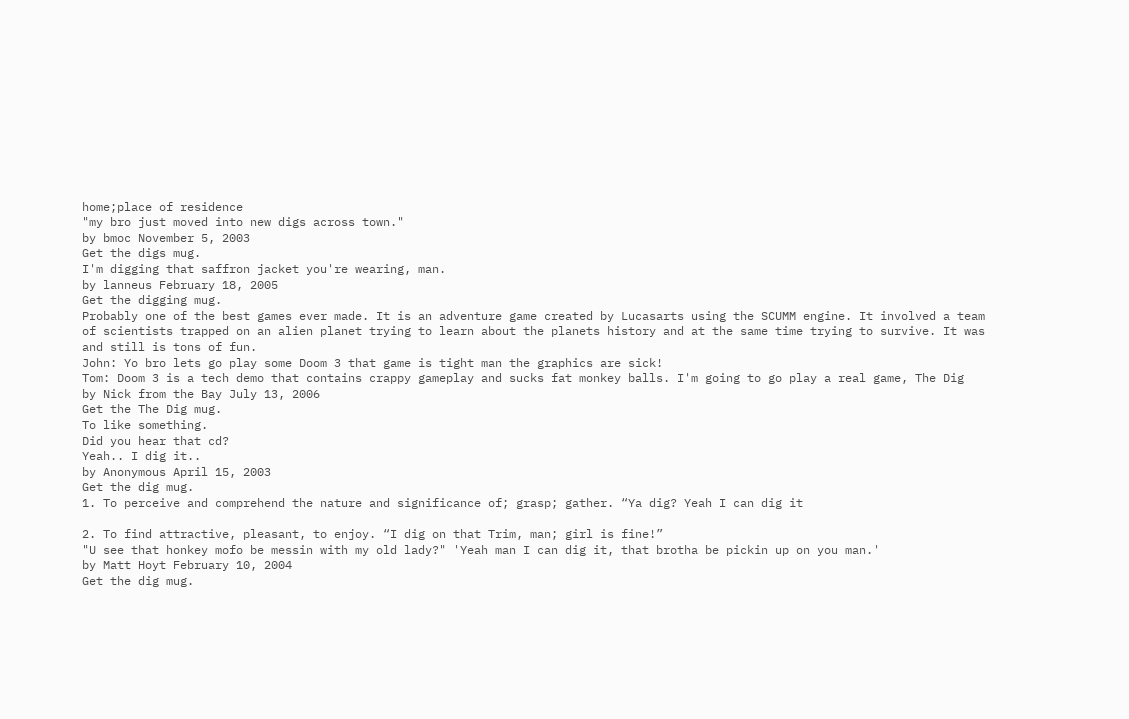home;place of residence
"my bro just moved into new digs across town."
by bmoc November 5, 2003
Get the digs mug.
I'm digging that saffron jacket you're wearing, man.
by lanneus February 18, 2005
Get the digging mug.
Probably one of the best games ever made. It is an adventure game created by Lucasarts using the SCUMM engine. It involved a team of scientists trapped on an alien planet trying to learn about the planets history and at the same time trying to survive. It was and still is tons of fun.
John: Yo bro lets go play some Doom 3 that game is tight man the graphics are sick!
Tom: Doom 3 is a tech demo that contains crappy gameplay and sucks fat monkey balls. I'm going to go play a real game, The Dig
by Nick from the Bay July 13, 2006
Get the The Dig mug.
To like something.
Did you hear that cd?
Yeah.. I dig it..
by Anonymous April 15, 2003
Get the dig mug.
1. To perceive and comprehend the nature and significance of; grasp; gather. “Ya dig? Yeah I can dig it

2. To find attractive, pleasant, to enjoy. “I dig on that Trim, man; girl is fine!”
"U see that honkey mofo be messin with my old lady?" 'Yeah man I can dig it, that brotha be pickin up on you man.'
by Matt Hoyt February 10, 2004
Get the dig mug.